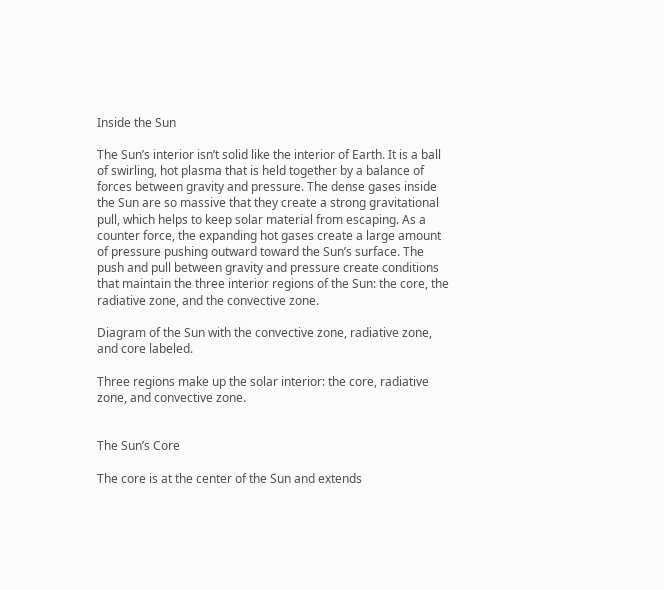Inside the Sun

The Sun’s interior isn’t solid like the interior of Earth. It is a ball of swirling, hot plasma that is held together by a balance of forces between gravity and pressure. The dense gases inside the Sun are so massive that they create a strong gravitational pull, which helps to keep solar material from escaping. As a counter force, the expanding hot gases create a large amount of pressure pushing outward toward the Sun’s surface. The push and pull between gravity and pressure create conditions that maintain the three interior regions of the Sun: the core, the radiative zone, and the convective zone.

Diagram of the Sun with the convective zone, radiative zone, and core labeled.

Three regions make up the solar interior: the core, radiative zone, and convective zone.


The Sun’s Core

The core is at the center of the Sun and extends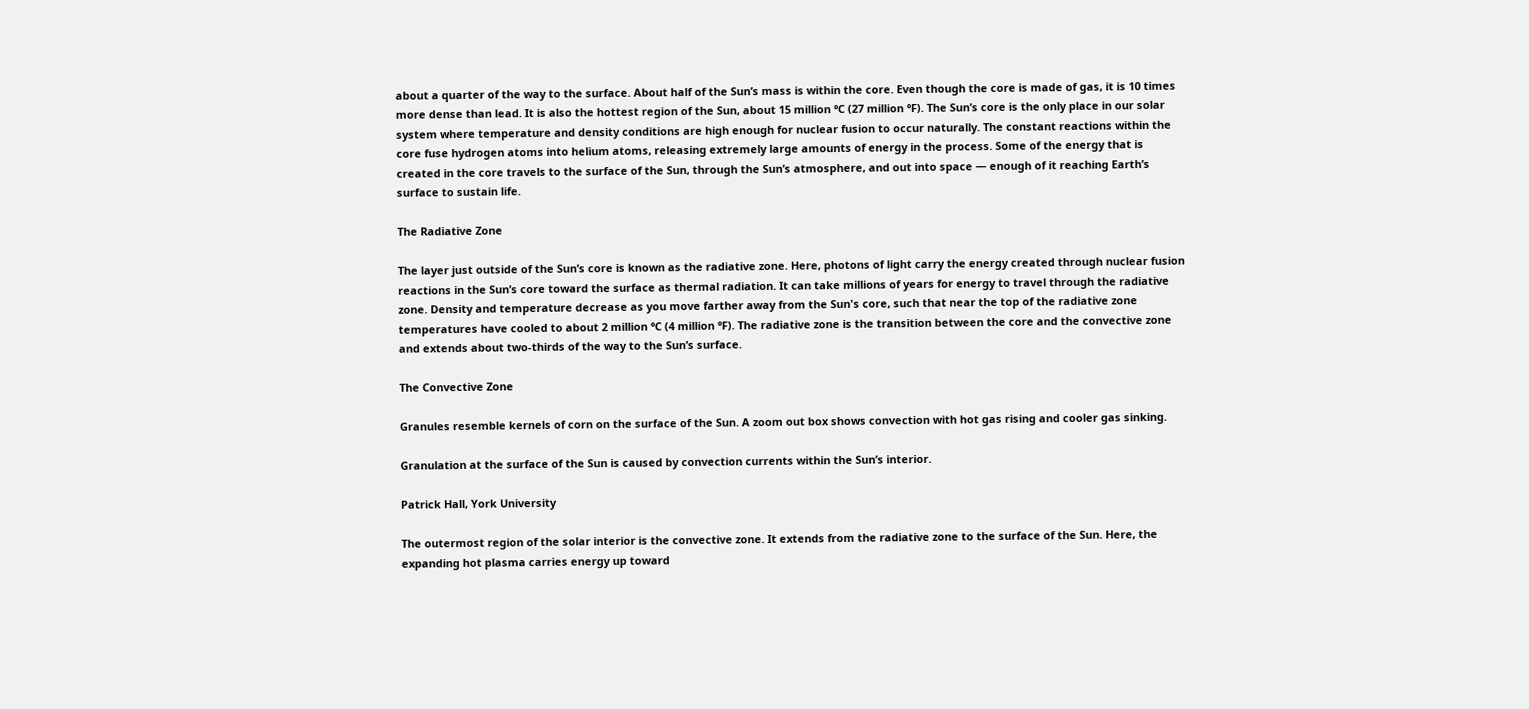about a quarter of the way to the surface. About half of the Sun’s mass is within the core. Even though the core is made of gas, it is 10 times more dense than lead. It is also the hottest region of the Sun, about 15 million ℃ (27 million ℉). The Sun’s core is the only place in our solar system where temperature and density conditions are high enough for nuclear fusion to occur naturally. The constant reactions within the core fuse hydrogen atoms into helium atoms, releasing extremely large amounts of energy in the process. Some of the energy that is created in the core travels to the surface of the Sun, through the Sun’s atmosphere, and out into space — enough of it reaching Earth’s surface to sustain life.

The Radiative Zone

The layer just outside of the Sun’s core is known as the radiative zone. Here, photons of light carry the energy created through nuclear fusion reactions in the Sun’s core toward the surface as thermal radiation. It can take millions of years for energy to travel through the radiative zone. Density and temperature decrease as you move farther away from the Sun's core, such that near the top of the radiative zone temperatures have cooled to about 2 million ℃ (4 million ℉). The radiative zone is the transition between the core and the convective zone and extends about two-thirds of the way to the Sun’s surface.

The Convective Zone

Granules resemble kernels of corn on the surface of the Sun. A zoom out box shows convection with hot gas rising and cooler gas sinking.

Granulation at the surface of the Sun is caused by convection currents within the Sun’s interior.

Patrick Hall, York University

The outermost region of the solar interior is the convective zone. It extends from the radiative zone to the surface of the Sun. Here, the expanding hot plasma carries energy up toward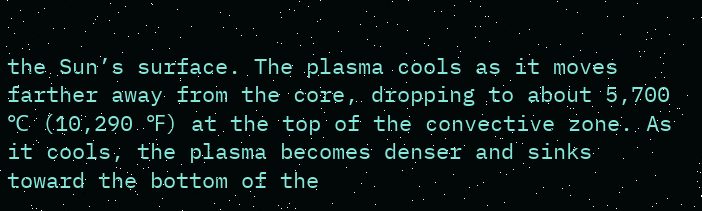the Sun’s surface. The plasma cools as it moves farther away from the core, dropping to about 5,700 ℃ (10,290 ℉) at the top of the convective zone. As it cools, the plasma becomes denser and sinks toward the bottom of the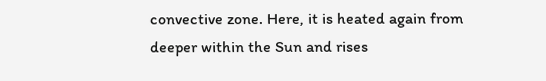convective zone. Here, it is heated again from deeper within the Sun and rises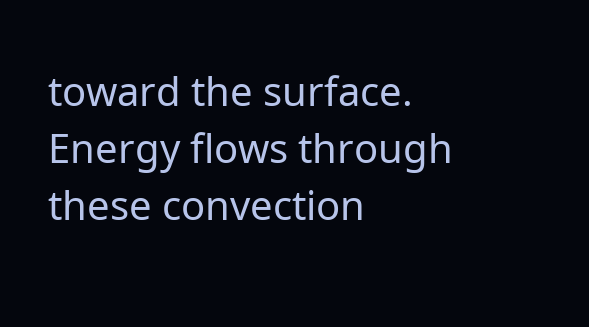toward the surface. Energy flows through these convection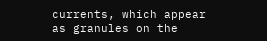currents, which appear as granules on the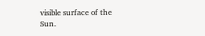visible surface of the Sun.